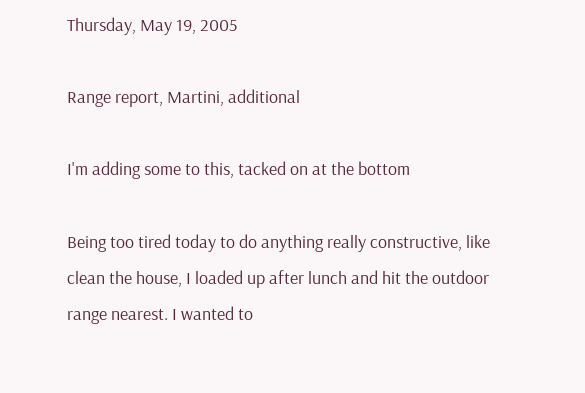Thursday, May 19, 2005

Range report, Martini, additional

I'm adding some to this, tacked on at the bottom

Being too tired today to do anything really constructive, like clean the house, I loaded up after lunch and hit the outdoor range nearest. I wanted to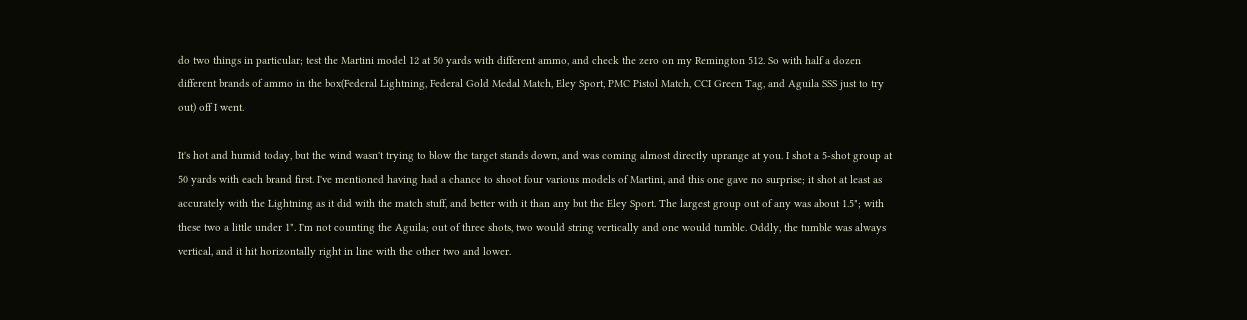do two things in particular; test the Martini model 12 at 50 yards with different ammo, and check the zero on my Remington 512. So with half a dozen different brands of ammo in the box(Federal Lightning, Federal Gold Medal Match, Eley Sport, PMC Pistol Match, CCI Green Tag, and Aguila SSS just to try out) off I went.

It's hot and humid today, but the wind wasn't trying to blow the target stands down, and was coming almost directly uprange at you. I shot a 5-shot group at 50 yards with each brand first. I've mentioned having had a chance to shoot four various models of Martini, and this one gave no surprise; it shot at least as accurately with the Lightning as it did with the match stuff, and better with it than any but the Eley Sport. The largest group out of any was about 1.5"; with these two a little under 1". I'm not counting the Aguila; out of three shots, two would string vertically and one would tumble. Oddly, the tumble was always vertical, and it hit horizontally right in line with the other two and lower.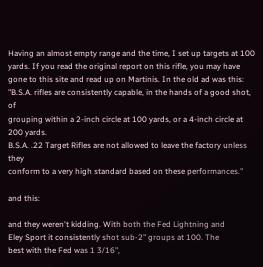Having an almost empty range and the time, I set up targets at 100 yards. If you read the original report on this rifle, you may have gone to this site and read up on Martinis. In the old ad was this:
"B.S.A. rifles are consistently capable, in the hands of a good shot, of
grouping within a 2-inch circle at 100 yards, or a 4-inch circle at 200 yards.
B.S.A. .22 Target Rifles are not allowed to leave the factory unless they
conform to a very high standard based on these performances."

and this:

and they weren't kidding. With both the Fed Lightning and
Eley Sport it consistently shot sub-2" groups at 100. The
best with the Fed was 1 3/16",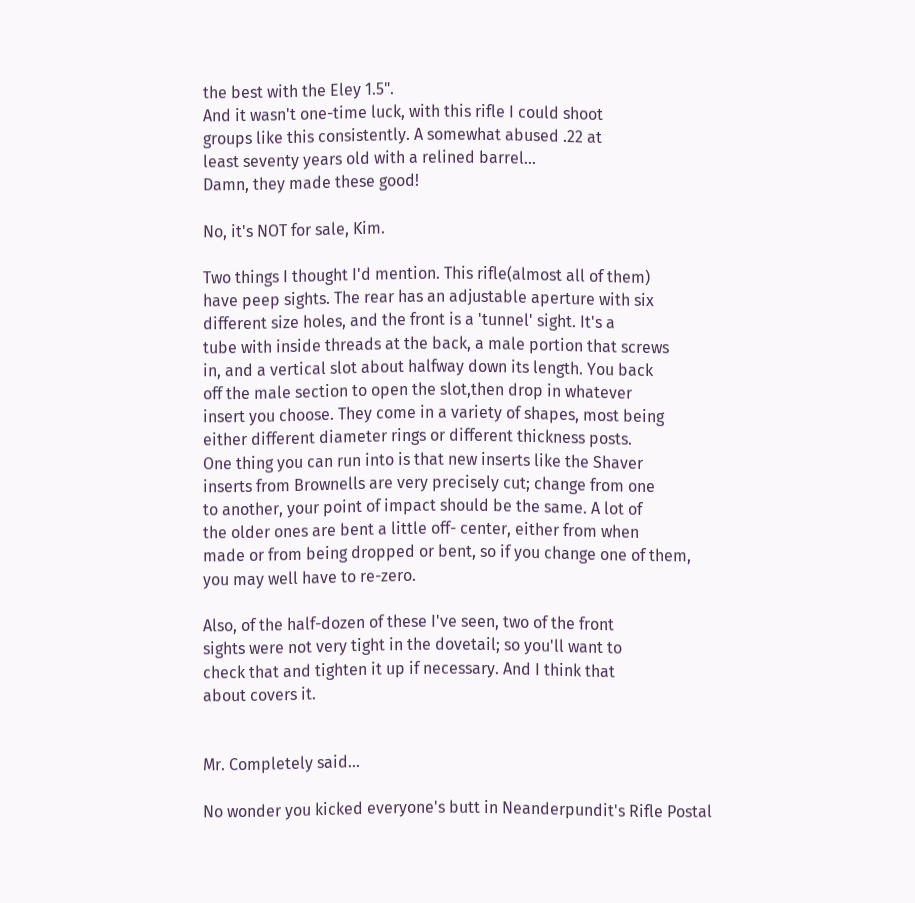the best with the Eley 1.5".
And it wasn't one-time luck, with this rifle I could shoot
groups like this consistently. A somewhat abused .22 at
least seventy years old with a relined barrel...
Damn, they made these good!

No, it's NOT for sale, Kim.

Two things I thought I'd mention. This rifle(almost all of them)
have peep sights. The rear has an adjustable aperture with six
different size holes, and the front is a 'tunnel' sight. It's a
tube with inside threads at the back, a male portion that screws
in, and a vertical slot about halfway down its length. You back
off the male section to open the slot,then drop in whatever
insert you choose. They come in a variety of shapes, most being
either different diameter rings or different thickness posts.
One thing you can run into is that new inserts like the Shaver
inserts from Brownells are very precisely cut; change from one
to another, your point of impact should be the same. A lot of
the older ones are bent a little off- center, either from when
made or from being dropped or bent, so if you change one of them,
you may well have to re-zero.

Also, of the half-dozen of these I've seen, two of the front
sights were not very tight in the dovetail; so you'll want to
check that and tighten it up if necessary. And I think that
about covers it.


Mr. Completely said...

No wonder you kicked everyone's butt in Neanderpundit's Rifle Postal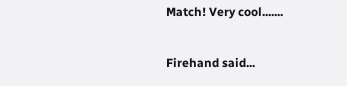Match! Very cool.......

Firehand said...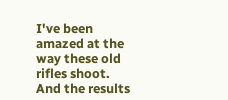I've been amazed at the way these old rifles shoot. And the results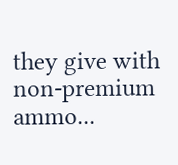they give with non-premium ammo...